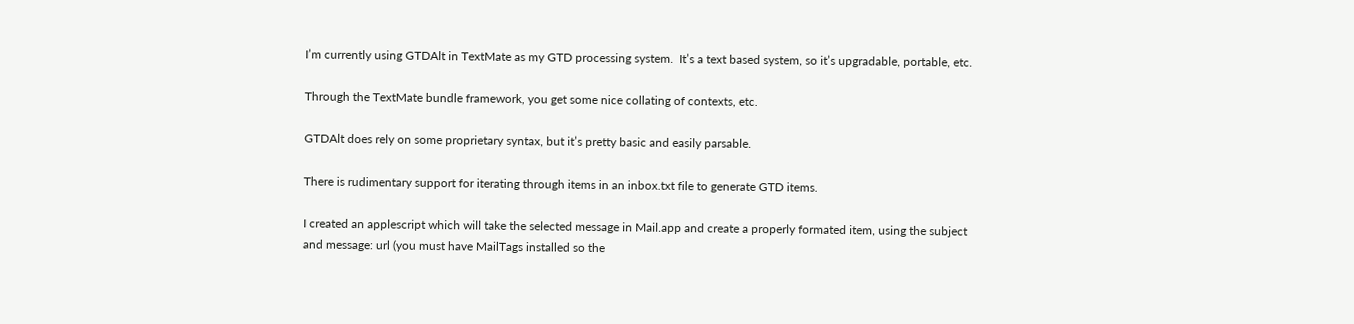I’m currently using GTDAlt in TextMate as my GTD processing system.  It’s a text based system, so it’s upgradable, portable, etc.

Through the TextMate bundle framework, you get some nice collating of contexts, etc.

GTDAlt does rely on some proprietary syntax, but it’s pretty basic and easily parsable.

There is rudimentary support for iterating through items in an inbox.txt file to generate GTD items.

I created an applescript which will take the selected message in Mail.app and create a properly formated item, using the subject and message: url (you must have MailTags installed so the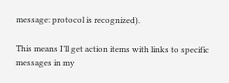message: protocol is recognized).

This means I’ll get action items with links to specific messages in my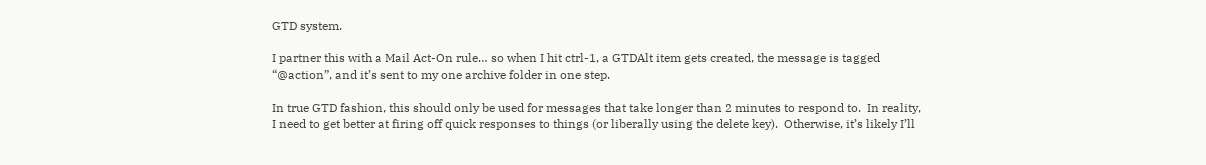GTD system.

I partner this with a Mail Act-On rule… so when I hit ctrl-1, a GTDAlt item gets created, the message is tagged “@action”, and it’s sent to my one archive folder in one step.

In true GTD fashion, this should only be used for messages that take longer than 2 minutes to respond to.  In reality, I need to get better at firing off quick responses to things (or liberally using the delete key).  Otherwise, it’s likely I’ll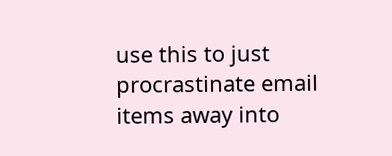use this to just procrastinate email items away into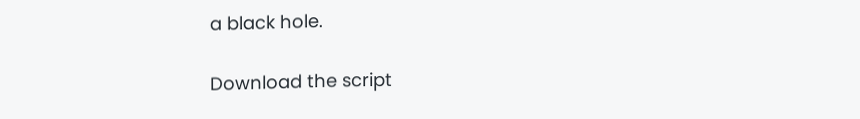a black hole.

Download the script